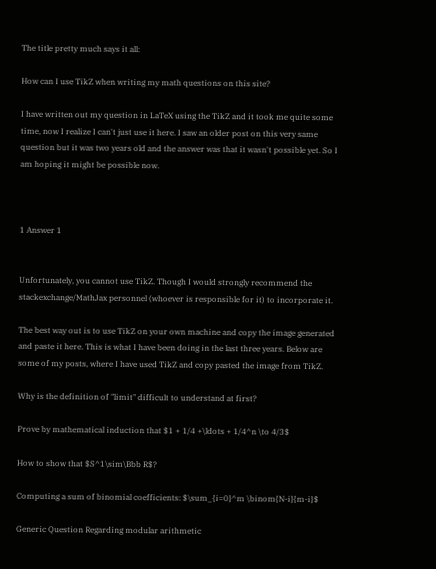The title pretty much says it all:

How can I use TikZ when writing my math questions on this site?

I have written out my question in LaTeX using the TikZ and it took me quite some time, now I realize I can't just use it here. I saw an older post on this very same question but it was two years old and the answer was that it wasn't possible yet. So I am hoping it might be possible now.



1 Answer 1


Unfortunately, you cannot use TikZ. Though I would strongly recommend the stackexchange/MathJax personnel (whoever is responsible for it) to incorporate it.

The best way out is to use TikZ on your own machine and copy the image generated and paste it here. This is what I have been doing in the last three years. Below are some of my posts, where I have used TikZ and copy pasted the image from TikZ.

Why is the definition of "limit" difficult to understand at first?

Prove by mathematical induction that $1 + 1/4 +\ldots + 1/4^n \to 4/3$

How to show that $S^1\sim\Bbb R$?

Computing a sum of binomial coefficients: $\sum_{i=0}^m \binom{N-i}{m-i}$

Generic Question Regarding modular arithmetic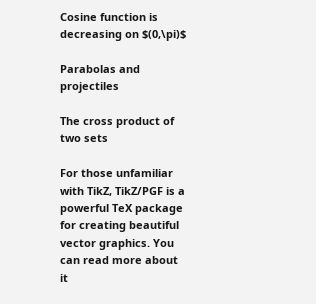Cosine function is decreasing on $(0,\pi)$

Parabolas and projectiles

The cross product of two sets

For those unfamiliar with TikZ, TikZ/PGF is a powerful TeX package for creating beautiful vector graphics. You can read more about it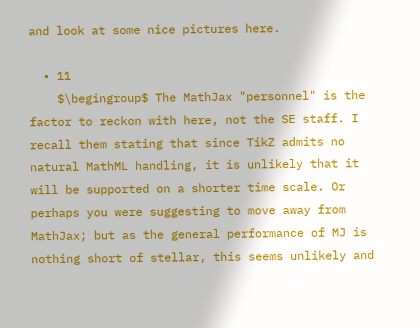and look at some nice pictures here.

  • 11
    $\begingroup$ The MathJax "personnel" is the factor to reckon with here, not the SE staff. I recall them stating that since TikZ admits no natural MathML handling, it is unlikely that it will be supported on a shorter time scale. Or perhaps you were suggesting to move away from MathJax; but as the general performance of MJ is nothing short of stellar, this seems unlikely and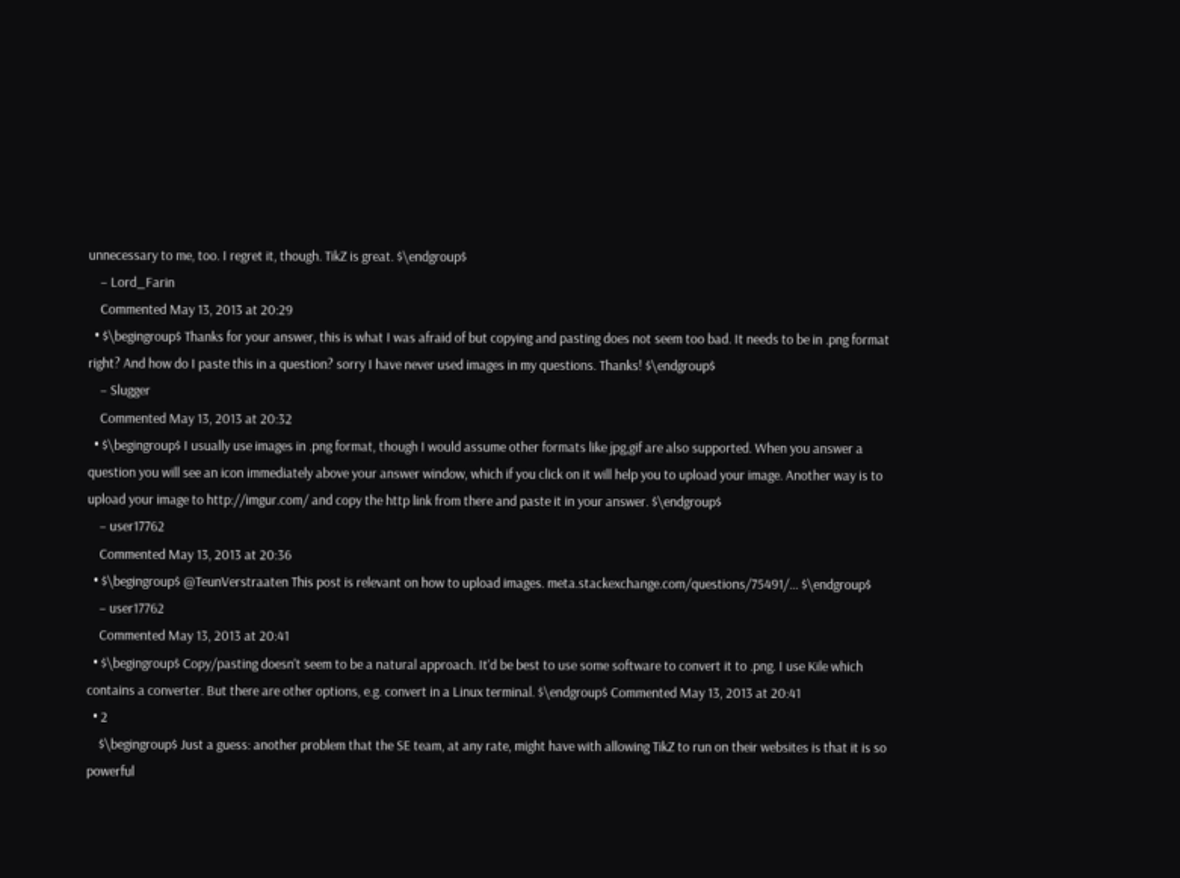unnecessary to me, too. I regret it, though. TikZ is great. $\endgroup$
    – Lord_Farin
    Commented May 13, 2013 at 20:29
  • $\begingroup$ Thanks for your answer, this is what I was afraid of but copying and pasting does not seem too bad. It needs to be in .png format right? And how do I paste this in a question? sorry I have never used images in my questions. Thanks! $\endgroup$
    – Slugger
    Commented May 13, 2013 at 20:32
  • $\begingroup$ I usually use images in .png format, though I would assume other formats like jpg,gif are also supported. When you answer a question you will see an icon immediately above your answer window, which if you click on it will help you to upload your image. Another way is to upload your image to http://imgur.com/ and copy the http link from there and paste it in your answer. $\endgroup$
    – user17762
    Commented May 13, 2013 at 20:36
  • $\begingroup$ @TeunVerstraaten This post is relevant on how to upload images. meta.stackexchange.com/questions/75491/… $\endgroup$
    – user17762
    Commented May 13, 2013 at 20:41
  • $\begingroup$ Copy/pasting doesn't seem to be a natural approach. It'd be best to use some software to convert it to .png. I use Kile which contains a converter. But there are other options, e.g. convert in a Linux terminal. $\endgroup$ Commented May 13, 2013 at 20:41
  • 2
    $\begingroup$ Just a guess: another problem that the SE team, at any rate, might have with allowing TikZ to run on their websites is that it is so powerful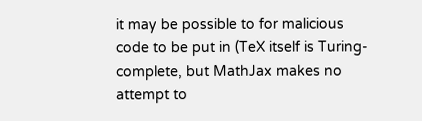it may be possible to for malicious code to be put in (TeX itself is Turing-complete, but MathJax makes no attempt to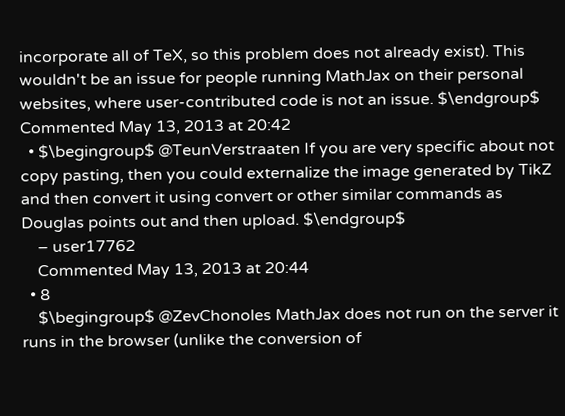incorporate all of TeX, so this problem does not already exist). This wouldn't be an issue for people running MathJax on their personal websites, where user-contributed code is not an issue. $\endgroup$ Commented May 13, 2013 at 20:42
  • $\begingroup$ @TeunVerstraaten If you are very specific about not copy pasting, then you could externalize the image generated by TikZ and then convert it using convert or other similar commands as Douglas points out and then upload. $\endgroup$
    – user17762
    Commented May 13, 2013 at 20:44
  • 8
    $\begingroup$ @ZevChonoles MathJax does not run on the server it runs in the browser (unlike the conversion of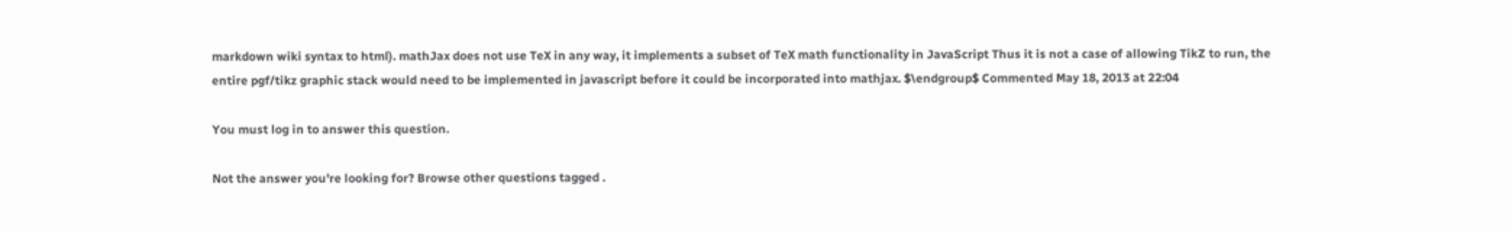markdown wiki syntax to html). mathJax does not use TeX in any way, it implements a subset of TeX math functionality in JavaScript Thus it is not a case of allowing TikZ to run, the entire pgf/tikz graphic stack would need to be implemented in javascript before it could be incorporated into mathjax. $\endgroup$ Commented May 18, 2013 at 22:04

You must log in to answer this question.

Not the answer you're looking for? Browse other questions tagged .